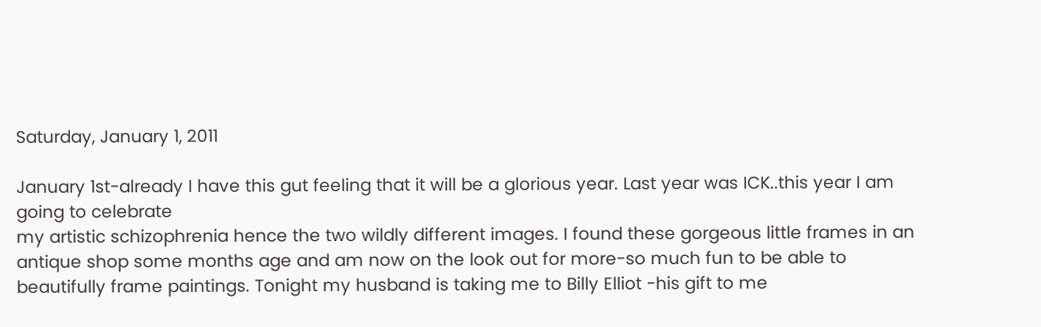Saturday, January 1, 2011

January 1st-already I have this gut feeling that it will be a glorious year. Last year was ICK..this year I am going to celebrate
my artistic schizophrenia hence the two wildly different images. I found these gorgeous little frames in an antique shop some months age and am now on the look out for more-so much fun to be able to beautifully frame paintings. Tonight my husband is taking me to Billy Elliot -his gift to me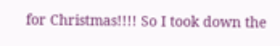for Christmas!!!! So I took down the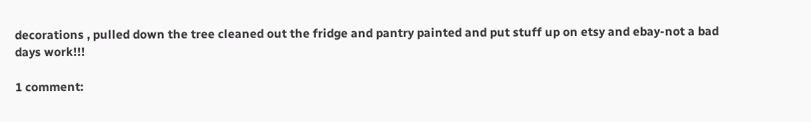decorations , pulled down the tree cleaned out the fridge and pantry painted and put stuff up on etsy and ebay-not a bad days work!!!

1 comment: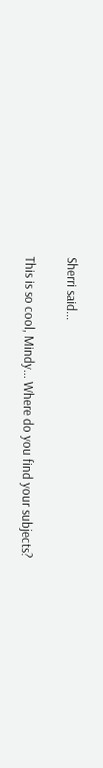Sherri said...

This is so cool, Mindy... Where do you find your subjects?